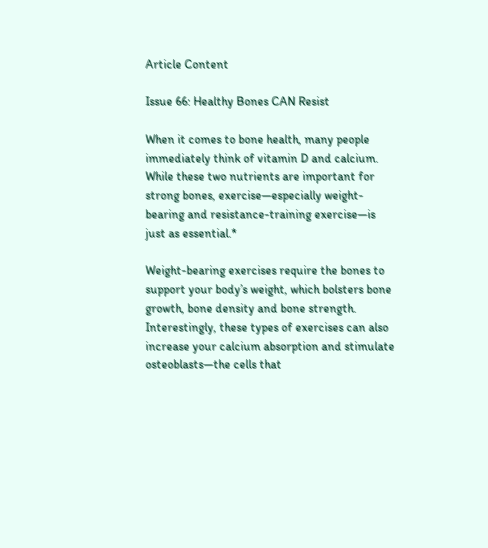Article Content

Issue 66: Healthy Bones CAN Resist

When it comes to bone health, many people immediately think of vitamin D and calcium. While these two nutrients are important for strong bones, exercise—especially weight-bearing and resistance-training exercise—is just as essential.*

Weight-bearing exercises require the bones to support your body’s weight, which bolsters bone growth, bone density and bone strength. Interestingly, these types of exercises can also increase your calcium absorption and stimulate osteoblasts—the cells that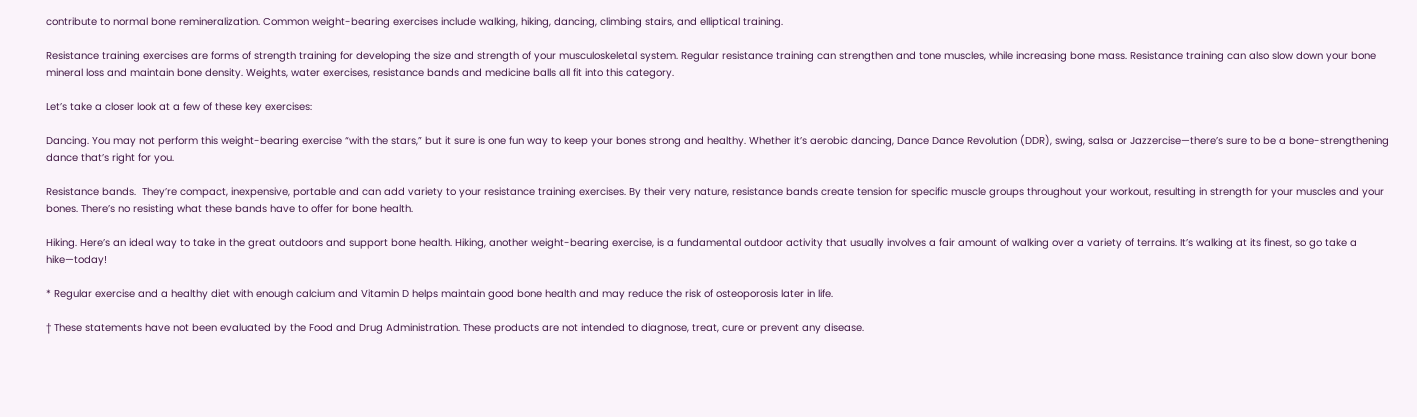contribute to normal bone remineralization. Common weight-bearing exercises include walking, hiking, dancing, climbing stairs, and elliptical training.

Resistance training exercises are forms of strength training for developing the size and strength of your musculoskeletal system. Regular resistance training can strengthen and tone muscles, while increasing bone mass. Resistance training can also slow down your bone mineral loss and maintain bone density. Weights, water exercises, resistance bands and medicine balls all fit into this category.

Let’s take a closer look at a few of these key exercises:

Dancing. You may not perform this weight-bearing exercise “with the stars,” but it sure is one fun way to keep your bones strong and healthy. Whether it’s aerobic dancing, Dance Dance Revolution (DDR), swing, salsa or Jazzercise—there’s sure to be a bone-strengthening dance that’s right for you.

Resistance bands.  They’re compact, inexpensive, portable and can add variety to your resistance training exercises. By their very nature, resistance bands create tension for specific muscle groups throughout your workout, resulting in strength for your muscles and your bones. There’s no resisting what these bands have to offer for bone health.

Hiking. Here’s an ideal way to take in the great outdoors and support bone health. Hiking, another weight-bearing exercise, is a fundamental outdoor activity that usually involves a fair amount of walking over a variety of terrains. It’s walking at its finest, so go take a hike—today!

* Regular exercise and a healthy diet with enough calcium and Vitamin D helps maintain good bone health and may reduce the risk of osteoporosis later in life.

† These statements have not been evaluated by the Food and Drug Administration. These products are not intended to diagnose, treat, cure or prevent any disease.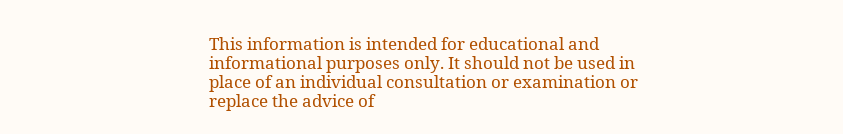This information is intended for educational and informational purposes only. It should not be used in place of an individual consultation or examination or replace the advice of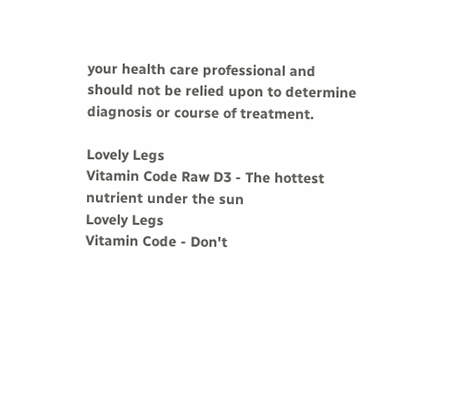your health care professional and should not be relied upon to determine diagnosis or course of treatment.

Lovely Legs
Vitamin Code Raw D3 - The hottest nutrient under the sun
Lovely Legs
Vitamin Code - Don't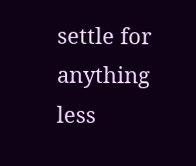settle for anything less